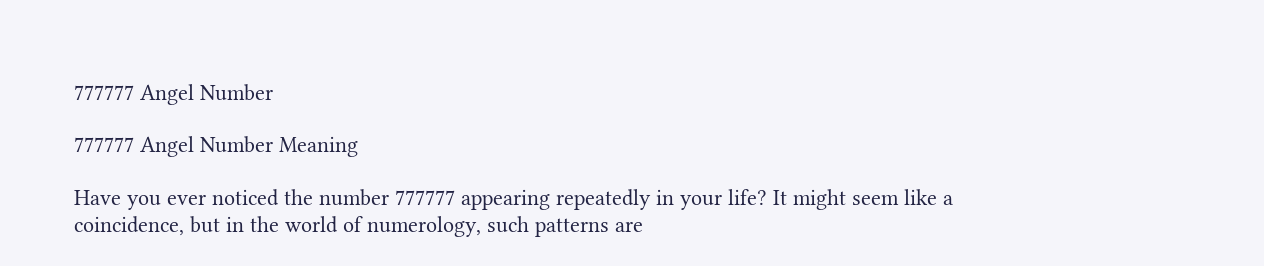777777 Angel Number

777777 Angel Number Meaning

Have you ever noticed the number 777777 appearing repeatedly in your life? It might seem like a coincidence, but in the world of numerology, such patterns are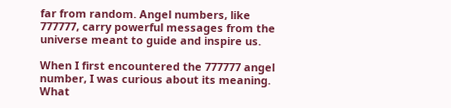far from random. Angel numbers, like 777777, carry powerful messages from the universe meant to guide and inspire us.

When I first encountered the 777777 angel number, I was curious about its meaning. What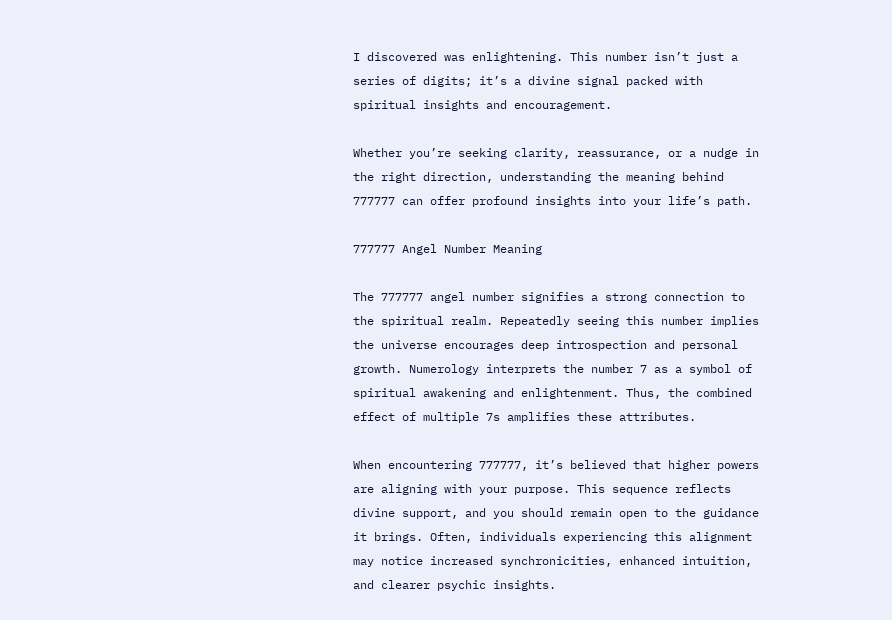I discovered was enlightening. This number isn’t just a series of digits; it’s a divine signal packed with spiritual insights and encouragement.

Whether you’re seeking clarity, reassurance, or a nudge in the right direction, understanding the meaning behind 777777 can offer profound insights into your life’s path.

777777 Angel Number Meaning

The 777777 angel number signifies a strong connection to the spiritual realm. Repeatedly seeing this number implies the universe encourages deep introspection and personal growth. Numerology interprets the number 7 as a symbol of spiritual awakening and enlightenment. Thus, the combined effect of multiple 7s amplifies these attributes.

When encountering 777777, it’s believed that higher powers are aligning with your purpose. This sequence reflects divine support, and you should remain open to the guidance it brings. Often, individuals experiencing this alignment may notice increased synchronicities, enhanced intuition, and clearer psychic insights.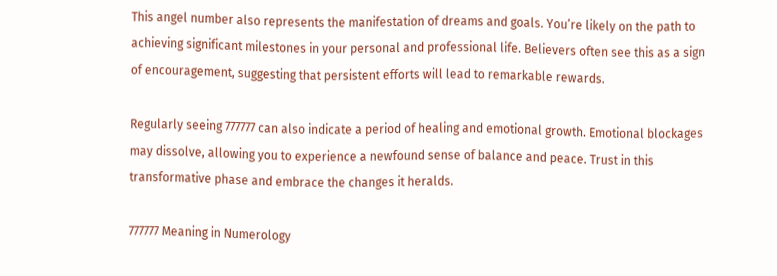This angel number also represents the manifestation of dreams and goals. You’re likely on the path to achieving significant milestones in your personal and professional life. Believers often see this as a sign of encouragement, suggesting that persistent efforts will lead to remarkable rewards.

Regularly seeing 777777 can also indicate a period of healing and emotional growth. Emotional blockages may dissolve, allowing you to experience a newfound sense of balance and peace. Trust in this transformative phase and embrace the changes it heralds.

777777 Meaning in Numerology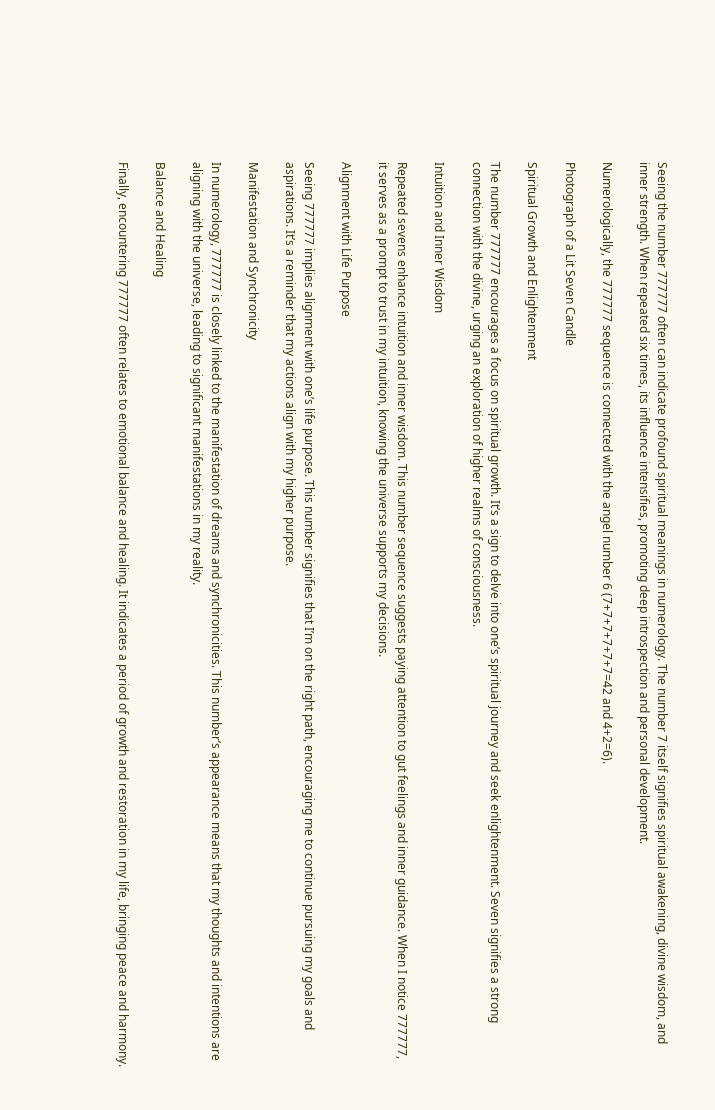Seeing the number 777777 often can indicate profound spiritual meanings in numerology. The number 7 itself signifies spiritual awakening, divine wisdom, and inner strength. When repeated six times, its influence intensifies, promoting deep introspection and personal development.

Numerologically, the 777777 sequence is connected with the angel number 6 (7+7+7+7+7+7=42 and 4+2=6).

Photograph of a Lit Seven Candle

Spiritual Growth and Enlightenment

The number 777777 encourages a focus on spiritual growth. It’s a sign to delve into one’s spiritual journey and seek enlightenment. Seven signifies a strong connection with the divine, urging an exploration of higher realms of consciousness.

Intuition and Inner Wisdom

Repeated sevens enhance intuition and inner wisdom. This number sequence suggests paying attention to gut feelings and inner guidance. When I notice 777777, it serves as a prompt to trust in my intuition, knowing the universe supports my decisions.

Alignment with Life Purpose

Seeing 777777 implies alignment with one’s life purpose. This number signifies that I’m on the right path, encouraging me to continue pursuing my goals and aspirations. It’s a reminder that my actions align with my higher purpose.

Manifestation and Synchronicity

In numerology, 777777 is closely linked to the manifestation of dreams and synchronicities. This number’s appearance means that my thoughts and intentions are aligning with the universe, leading to significant manifestations in my reality.

Balance and Healing

Finally, encountering 777777 often relates to emotional balance and healing. It indicates a period of growth and restoration in my life, bringing peace and harmony.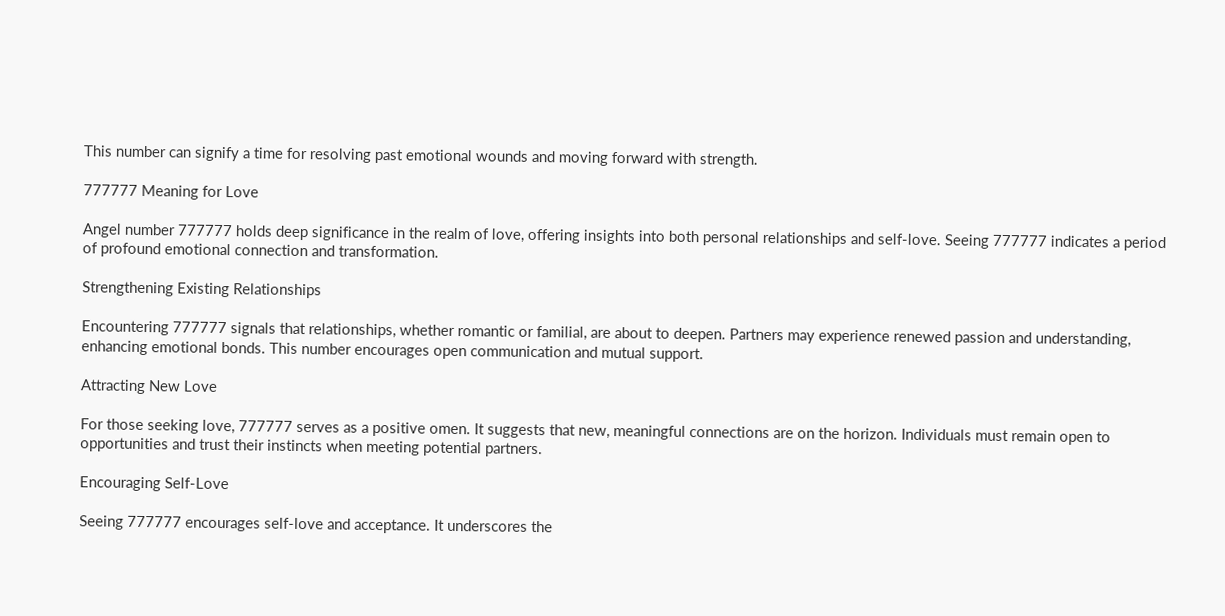This number can signify a time for resolving past emotional wounds and moving forward with strength.

777777 Meaning for Love

Angel number 777777 holds deep significance in the realm of love, offering insights into both personal relationships and self-love. Seeing 777777 indicates a period of profound emotional connection and transformation.

Strengthening Existing Relationships

Encountering 777777 signals that relationships, whether romantic or familial, are about to deepen. Partners may experience renewed passion and understanding, enhancing emotional bonds. This number encourages open communication and mutual support.

Attracting New Love

For those seeking love, 777777 serves as a positive omen. It suggests that new, meaningful connections are on the horizon. Individuals must remain open to opportunities and trust their instincts when meeting potential partners.

Encouraging Self-Love

Seeing 777777 encourages self-love and acceptance. It underscores the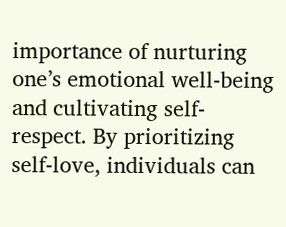importance of nurturing one’s emotional well-being and cultivating self-respect. By prioritizing self-love, individuals can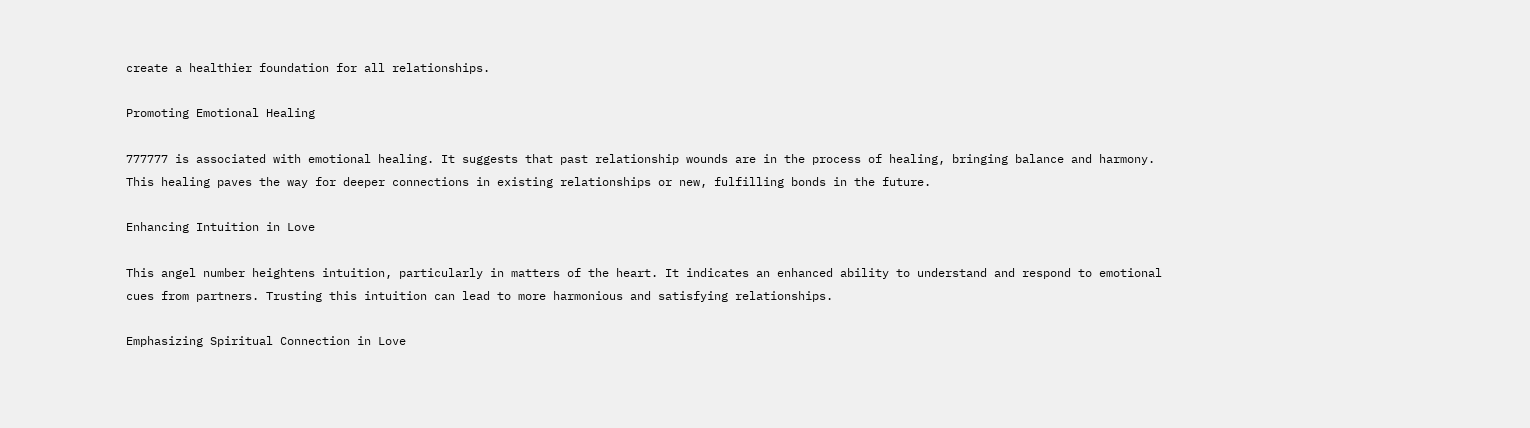create a healthier foundation for all relationships.

Promoting Emotional Healing

777777 is associated with emotional healing. It suggests that past relationship wounds are in the process of healing, bringing balance and harmony. This healing paves the way for deeper connections in existing relationships or new, fulfilling bonds in the future.

Enhancing Intuition in Love

This angel number heightens intuition, particularly in matters of the heart. It indicates an enhanced ability to understand and respond to emotional cues from partners. Trusting this intuition can lead to more harmonious and satisfying relationships.

Emphasizing Spiritual Connection in Love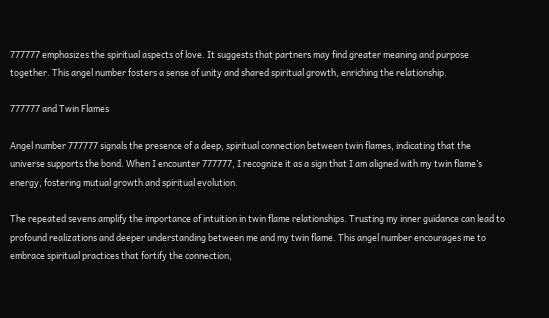777777 emphasizes the spiritual aspects of love. It suggests that partners may find greater meaning and purpose together. This angel number fosters a sense of unity and shared spiritual growth, enriching the relationship.

777777 and Twin Flames

Angel number 777777 signals the presence of a deep, spiritual connection between twin flames, indicating that the universe supports the bond. When I encounter 777777, I recognize it as a sign that I am aligned with my twin flame’s energy, fostering mutual growth and spiritual evolution.

The repeated sevens amplify the importance of intuition in twin flame relationships. Trusting my inner guidance can lead to profound realizations and deeper understanding between me and my twin flame. This angel number encourages me to embrace spiritual practices that fortify the connection,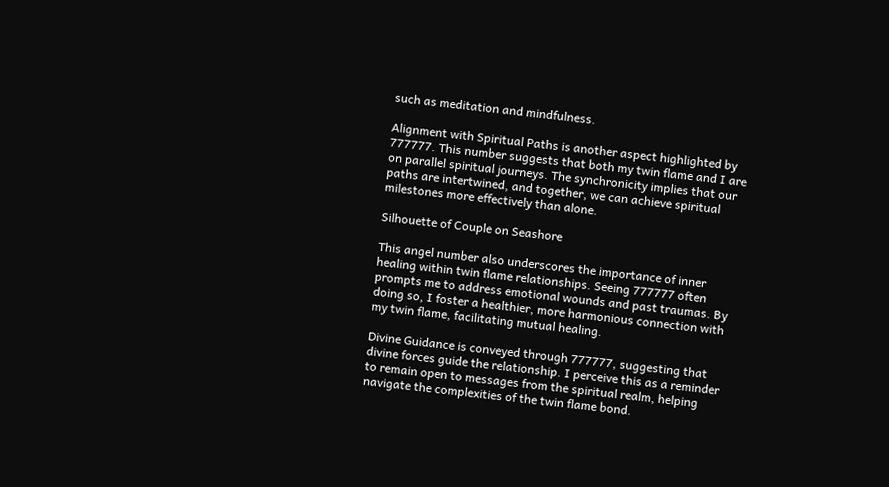such as meditation and mindfulness.

Alignment with Spiritual Paths is another aspect highlighted by 777777. This number suggests that both my twin flame and I are on parallel spiritual journeys. The synchronicity implies that our paths are intertwined, and together, we can achieve spiritual milestones more effectively than alone.

Silhouette of Couple on Seashore

This angel number also underscores the importance of inner healing within twin flame relationships. Seeing 777777 often prompts me to address emotional wounds and past traumas. By doing so, I foster a healthier, more harmonious connection with my twin flame, facilitating mutual healing.

Divine Guidance is conveyed through 777777, suggesting that divine forces guide the relationship. I perceive this as a reminder to remain open to messages from the spiritual realm, helping navigate the complexities of the twin flame bond.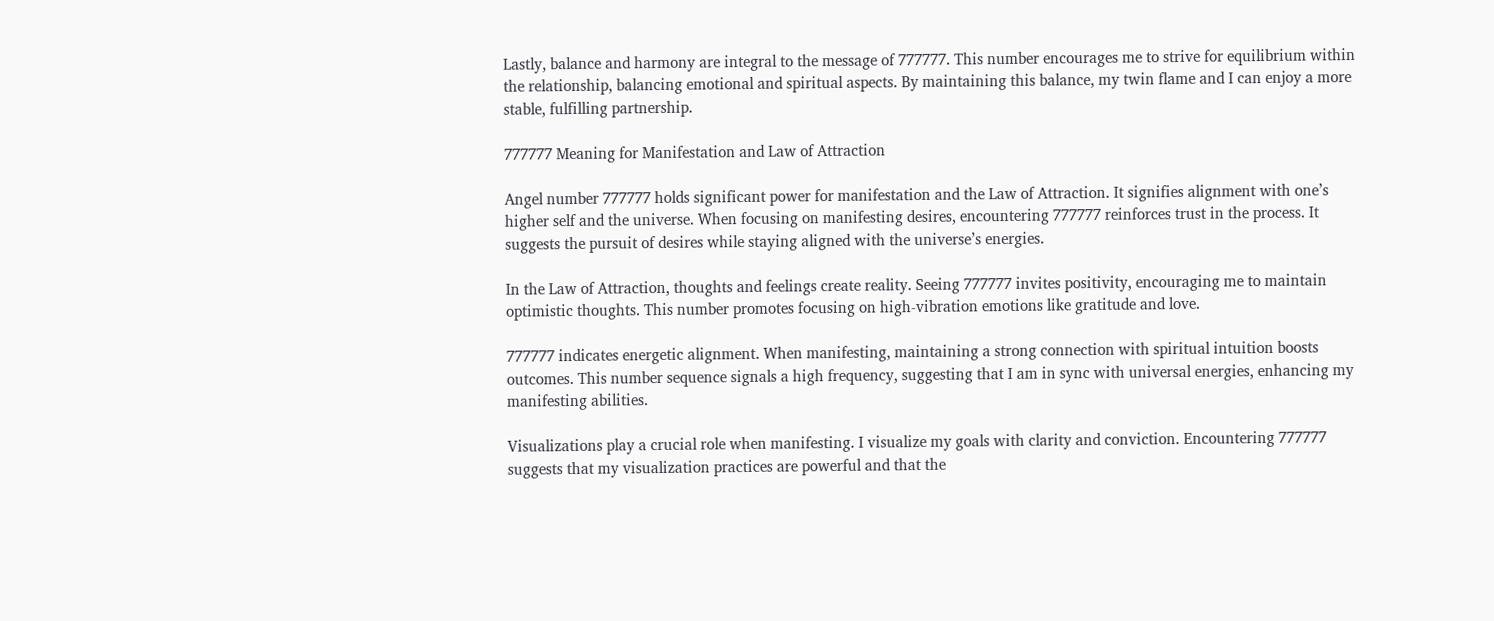Lastly, balance and harmony are integral to the message of 777777. This number encourages me to strive for equilibrium within the relationship, balancing emotional and spiritual aspects. By maintaining this balance, my twin flame and I can enjoy a more stable, fulfilling partnership.

777777 Meaning for Manifestation and Law of Attraction

Angel number 777777 holds significant power for manifestation and the Law of Attraction. It signifies alignment with one’s higher self and the universe. When focusing on manifesting desires, encountering 777777 reinforces trust in the process. It suggests the pursuit of desires while staying aligned with the universe’s energies.

In the Law of Attraction, thoughts and feelings create reality. Seeing 777777 invites positivity, encouraging me to maintain optimistic thoughts. This number promotes focusing on high-vibration emotions like gratitude and love.

777777 indicates energetic alignment. When manifesting, maintaining a strong connection with spiritual intuition boosts outcomes. This number sequence signals a high frequency, suggesting that I am in sync with universal energies, enhancing my manifesting abilities.

Visualizations play a crucial role when manifesting. I visualize my goals with clarity and conviction. Encountering 777777 suggests that my visualization practices are powerful and that the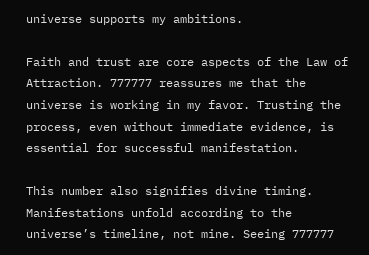universe supports my ambitions.

Faith and trust are core aspects of the Law of Attraction. 777777 reassures me that the universe is working in my favor. Trusting the process, even without immediate evidence, is essential for successful manifestation.

This number also signifies divine timing. Manifestations unfold according to the universe’s timeline, not mine. Seeing 777777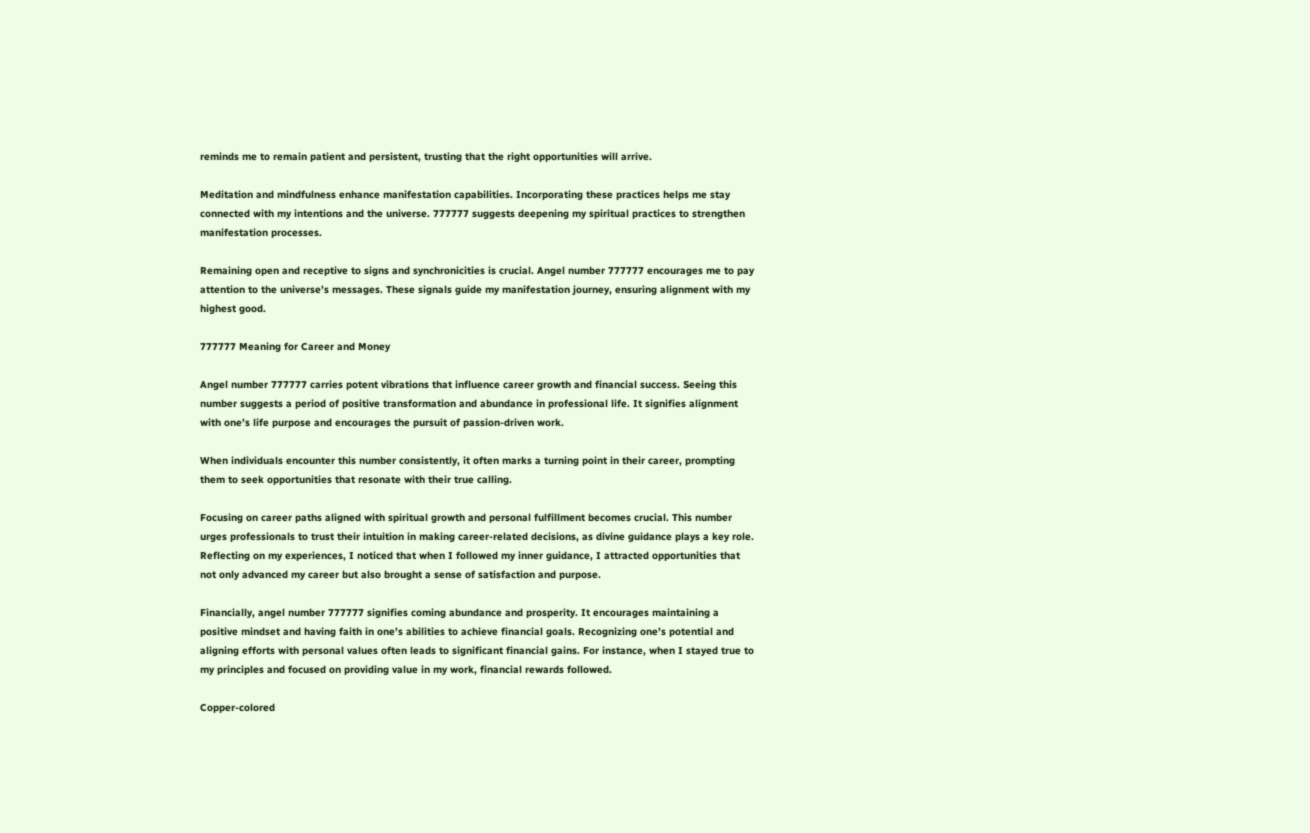reminds me to remain patient and persistent, trusting that the right opportunities will arrive.

Meditation and mindfulness enhance manifestation capabilities. Incorporating these practices helps me stay connected with my intentions and the universe. 777777 suggests deepening my spiritual practices to strengthen manifestation processes.

Remaining open and receptive to signs and synchronicities is crucial. Angel number 777777 encourages me to pay attention to the universe’s messages. These signals guide my manifestation journey, ensuring alignment with my highest good.

777777 Meaning for Career and Money

Angel number 777777 carries potent vibrations that influence career growth and financial success. Seeing this number suggests a period of positive transformation and abundance in professional life. It signifies alignment with one’s life purpose and encourages the pursuit of passion-driven work.

When individuals encounter this number consistently, it often marks a turning point in their career, prompting them to seek opportunities that resonate with their true calling.

Focusing on career paths aligned with spiritual growth and personal fulfillment becomes crucial. This number urges professionals to trust their intuition in making career-related decisions, as divine guidance plays a key role. Reflecting on my experiences, I noticed that when I followed my inner guidance, I attracted opportunities that not only advanced my career but also brought a sense of satisfaction and purpose.

Financially, angel number 777777 signifies coming abundance and prosperity. It encourages maintaining a positive mindset and having faith in one’s abilities to achieve financial goals. Recognizing one’s potential and aligning efforts with personal values often leads to significant financial gains. For instance, when I stayed true to my principles and focused on providing value in my work, financial rewards followed.

Copper-colored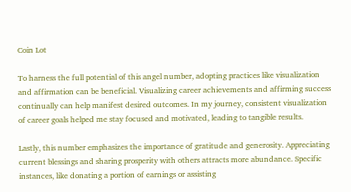Coin Lot

To harness the full potential of this angel number, adopting practices like visualization and affirmation can be beneficial. Visualizing career achievements and affirming success continually can help manifest desired outcomes. In my journey, consistent visualization of career goals helped me stay focused and motivated, leading to tangible results.

Lastly, this number emphasizes the importance of gratitude and generosity. Appreciating current blessings and sharing prosperity with others attracts more abundance. Specific instances, like donating a portion of earnings or assisting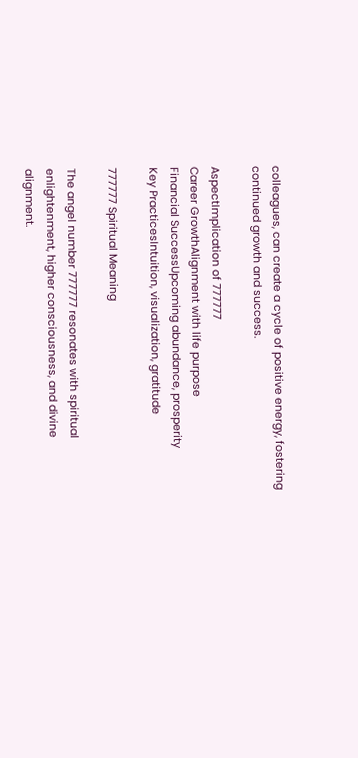colleagues, can create a cycle of positive energy, fostering continued growth and success.

AspectImplication of 777777
Career GrowthAlignment with life purpose
Financial SuccessUpcoming abundance, prosperity
Key PracticesIntuition, visualization, gratitude

777777 Spiritual Meaning

The angel number 777777 resonates with spiritual enlightenment, higher consciousness, and divine alignment.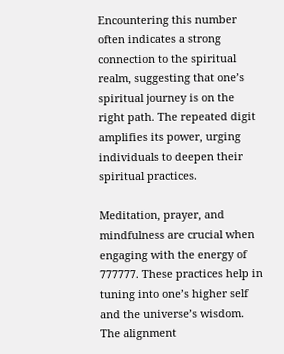Encountering this number often indicates a strong connection to the spiritual realm, suggesting that one’s spiritual journey is on the right path. The repeated digit amplifies its power, urging individuals to deepen their spiritual practices.

Meditation, prayer, and mindfulness are crucial when engaging with the energy of 777777. These practices help in tuning into one’s higher self and the universe’s wisdom. The alignment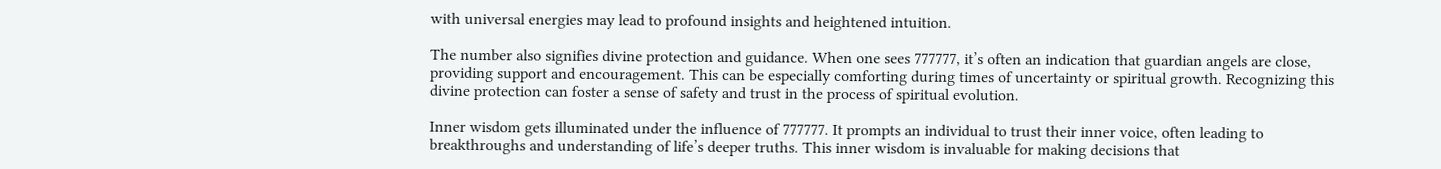with universal energies may lead to profound insights and heightened intuition.

The number also signifies divine protection and guidance. When one sees 777777, it’s often an indication that guardian angels are close, providing support and encouragement. This can be especially comforting during times of uncertainty or spiritual growth. Recognizing this divine protection can foster a sense of safety and trust in the process of spiritual evolution.

Inner wisdom gets illuminated under the influence of 777777. It prompts an individual to trust their inner voice, often leading to breakthroughs and understanding of life’s deeper truths. This inner wisdom is invaluable for making decisions that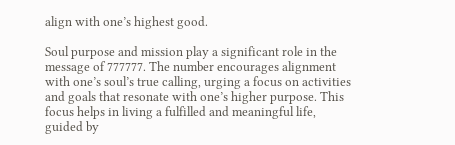align with one’s highest good.

Soul purpose and mission play a significant role in the message of 777777. The number encourages alignment with one’s soul’s true calling, urging a focus on activities and goals that resonate with one’s higher purpose. This focus helps in living a fulfilled and meaningful life, guided by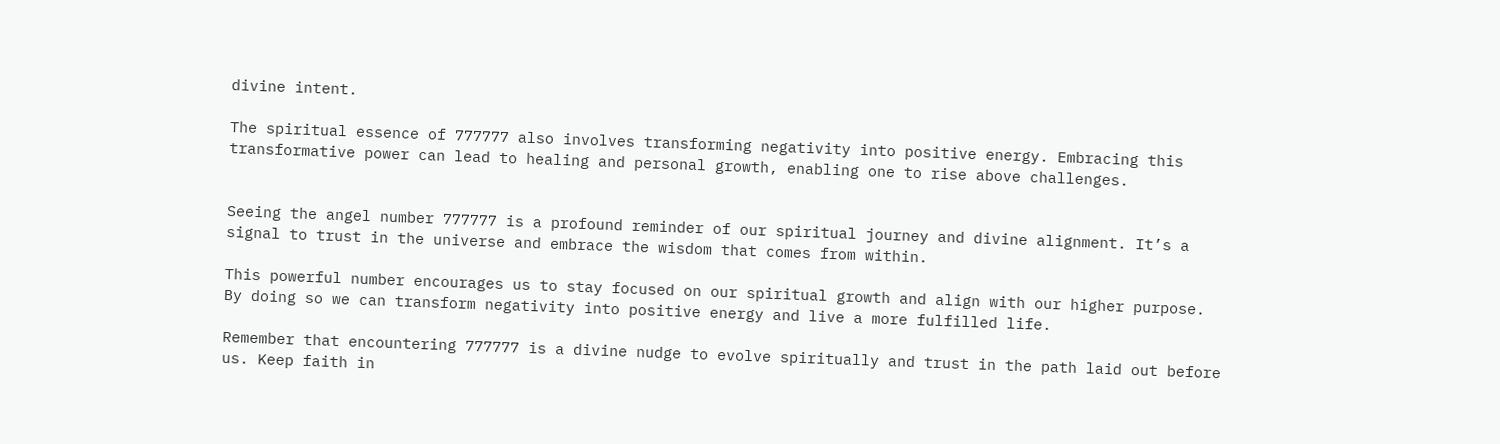divine intent.

The spiritual essence of 777777 also involves transforming negativity into positive energy. Embracing this transformative power can lead to healing and personal growth, enabling one to rise above challenges.


Seeing the angel number 777777 is a profound reminder of our spiritual journey and divine alignment. It’s a signal to trust in the universe and embrace the wisdom that comes from within.

This powerful number encourages us to stay focused on our spiritual growth and align with our higher purpose. By doing so we can transform negativity into positive energy and live a more fulfilled life.

Remember that encountering 777777 is a divine nudge to evolve spiritually and trust in the path laid out before us. Keep faith in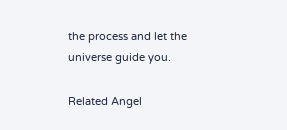the process and let the universe guide you.

Related Angel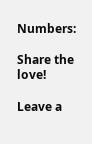Numbers:

Share the love!

Leave a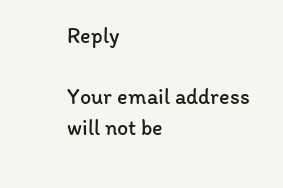Reply

Your email address will not be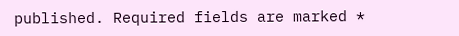published. Required fields are marked *